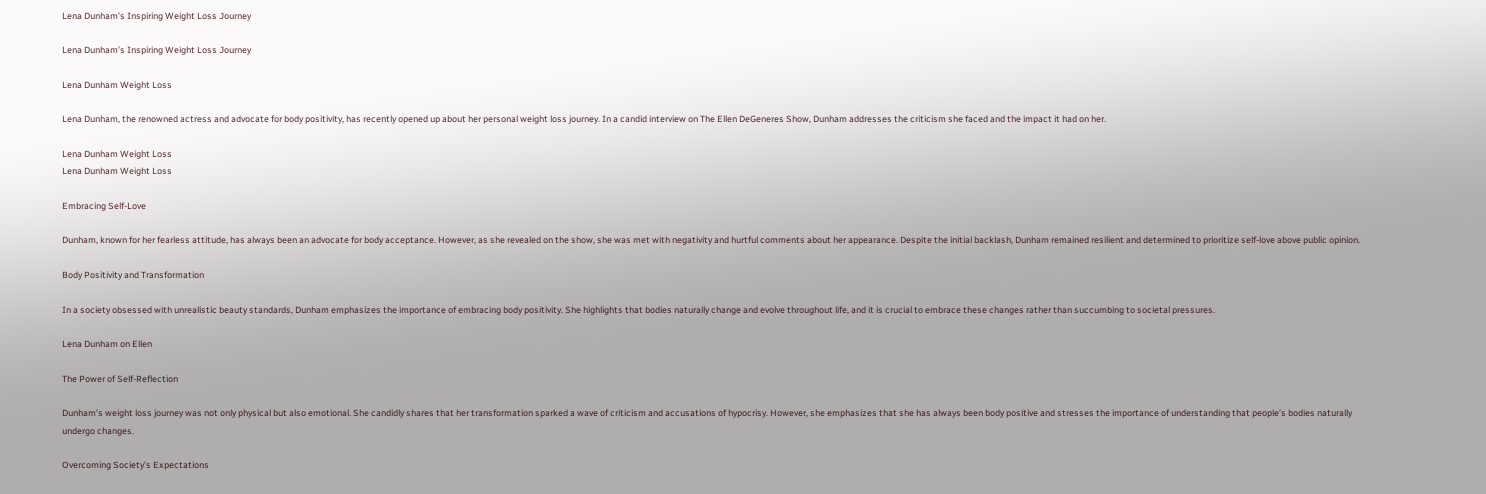Lena Dunham’s Inspiring Weight Loss Journey

Lena Dunham’s Inspiring Weight Loss Journey

Lena Dunham Weight Loss

Lena Dunham, the renowned actress and advocate for body positivity, has recently opened up about her personal weight loss journey. In a candid interview on The Ellen DeGeneres Show, Dunham addresses the criticism she faced and the impact it had on her.

Lena Dunham Weight Loss
Lena Dunham Weight Loss

Embracing Self-Love

Dunham, known for her fearless attitude, has always been an advocate for body acceptance. However, as she revealed on the show, she was met with negativity and hurtful comments about her appearance. Despite the initial backlash, Dunham remained resilient and determined to prioritize self-love above public opinion.

Body Positivity and Transformation

In a society obsessed with unrealistic beauty standards, Dunham emphasizes the importance of embracing body positivity. She highlights that bodies naturally change and evolve throughout life, and it is crucial to embrace these changes rather than succumbing to societal pressures.

Lena Dunham on Ellen

The Power of Self-Reflection

Dunham’s weight loss journey was not only physical but also emotional. She candidly shares that her transformation sparked a wave of criticism and accusations of hypocrisy. However, she emphasizes that she has always been body positive and stresses the importance of understanding that people’s bodies naturally undergo changes.

Overcoming Society’s Expectations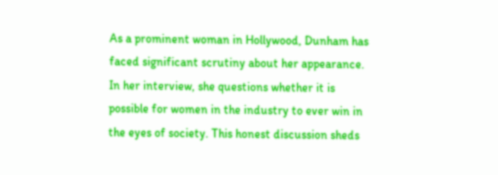As a prominent woman in Hollywood, Dunham has faced significant scrutiny about her appearance. In her interview, she questions whether it is possible for women in the industry to ever win in the eyes of society. This honest discussion sheds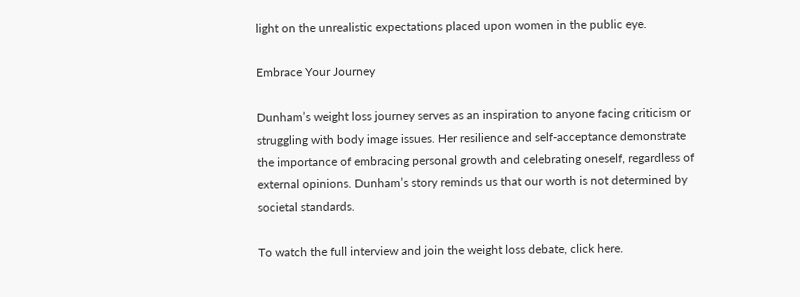light on the unrealistic expectations placed upon women in the public eye.

Embrace Your Journey

Dunham’s weight loss journey serves as an inspiration to anyone facing criticism or struggling with body image issues. Her resilience and self-acceptance demonstrate the importance of embracing personal growth and celebrating oneself, regardless of external opinions. Dunham’s story reminds us that our worth is not determined by societal standards.

To watch the full interview and join the weight loss debate, click here.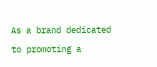As a brand dedicated to promoting a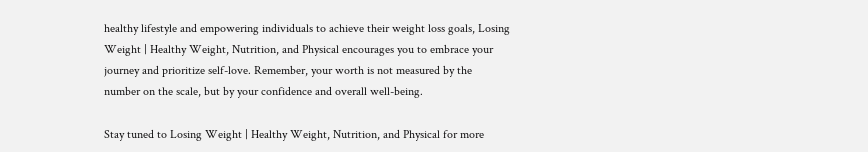healthy lifestyle and empowering individuals to achieve their weight loss goals, Losing Weight | Healthy Weight, Nutrition, and Physical encourages you to embrace your journey and prioritize self-love. Remember, your worth is not measured by the number on the scale, but by your confidence and overall well-being.

Stay tuned to Losing Weight | Healthy Weight, Nutrition, and Physical for more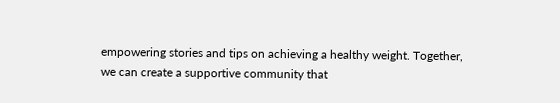empowering stories and tips on achieving a healthy weight. Together, we can create a supportive community that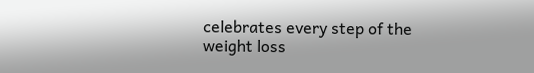celebrates every step of the weight loss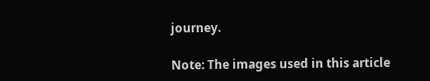journey.

Note: The images used in this article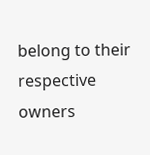belong to their respective owners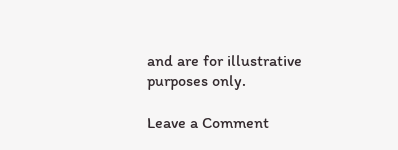and are for illustrative purposes only.

Leave a Comment